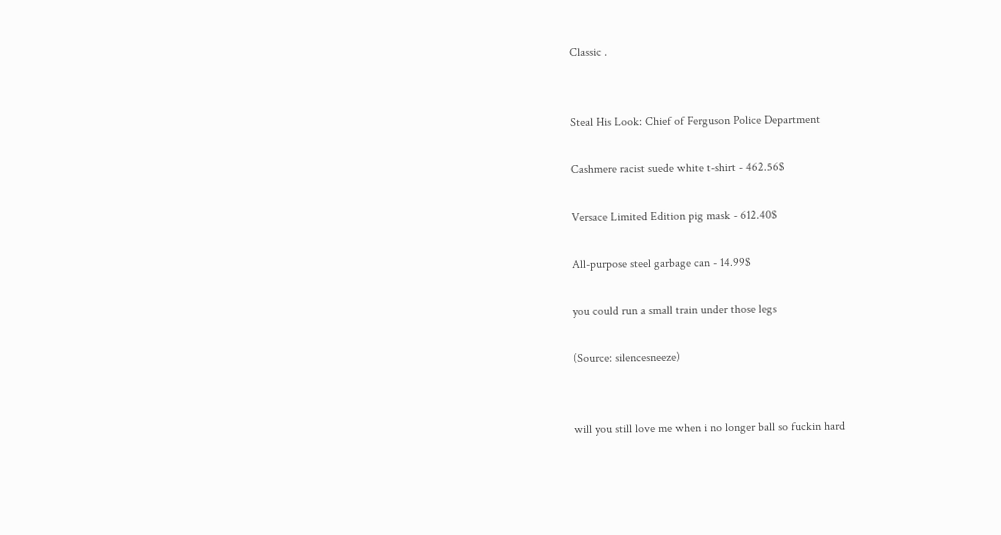Classic .


Steal His Look: Chief of Ferguson Police Department

Cashmere racist suede white t-shirt - 462.56$

Versace Limited Edition pig mask - 612.40$

All-purpose steel garbage can - 14.99$

you could run a small train under those legs

(Source: silencesneeze)


will you still love me when i no longer ball so fuckin hard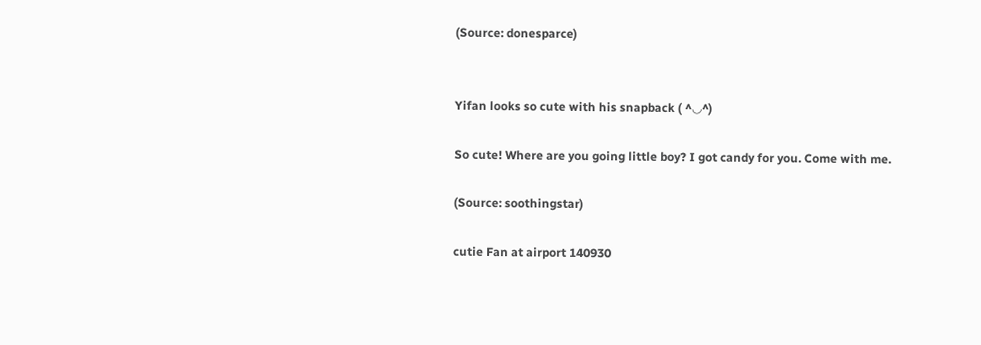(Source: donesparce)


Yifan looks so cute with his snapback ( ^◡^)

So cute! Where are you going little boy? I got candy for you. Come with me.

(Source: soothingstar)

cutie Fan at airport 140930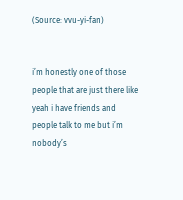(Source: vvu-yi-fan)


i’m honestly one of those people that are just there like yeah i have friends and people talk to me but i’m nobody’s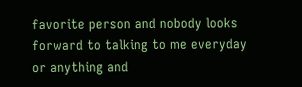favorite person and nobody looks forward to talking to me everyday or anything and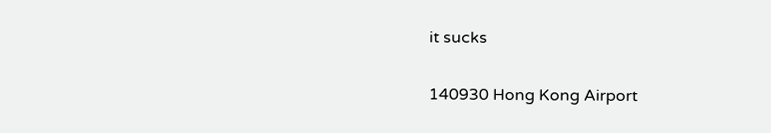it sucks

140930 Hong Kong Airport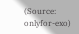(Source: onlyfor-exo)